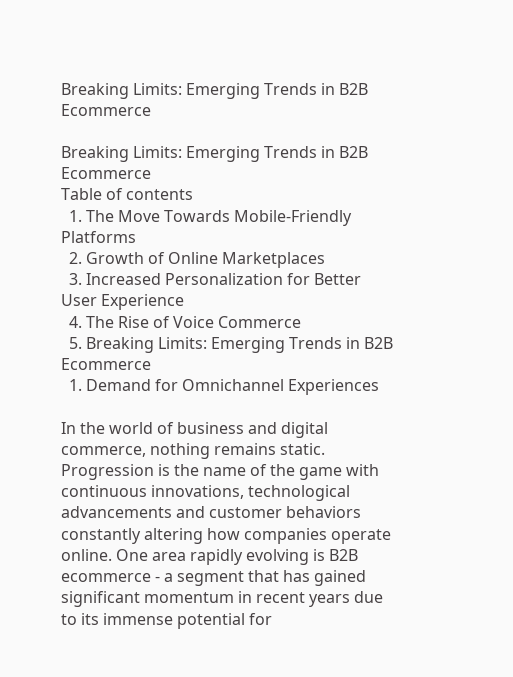Breaking Limits: Emerging Trends in B2B Ecommerce

Breaking Limits: Emerging Trends in B2B Ecommerce
Table of contents
  1. The Move Towards Mobile-Friendly Platforms
  2. Growth of Online Marketplaces
  3. Increased Personalization for Better User Experience
  4. The Rise of Voice Commerce
  5. Breaking Limits: Emerging Trends in B2B Ecommerce
  1. Demand for Omnichannel Experiences

In the world of business and digital commerce, nothing remains static. Progression is the name of the game with continuous innovations, technological advancements and customer behaviors constantly altering how companies operate online. One area rapidly evolving is B2B ecommerce - a segment that has gained significant momentum in recent years due to its immense potential for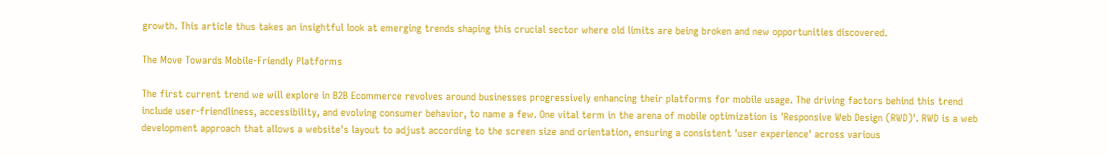growth. This article thus takes an insightful look at emerging trends shaping this crucial sector where old limits are being broken and new opportunities discovered.

The Move Towards Mobile-Friendly Platforms

The first current trend we will explore in B2B Ecommerce revolves around businesses progressively enhancing their platforms for mobile usage. The driving factors behind this trend include user-friendliness, accessibility, and evolving consumer behavior, to name a few. One vital term in the arena of mobile optimization is 'Responsive Web Design (RWD)'. RWD is a web development approach that allows a website's layout to adjust according to the screen size and orientation, ensuring a consistent 'user experience' across various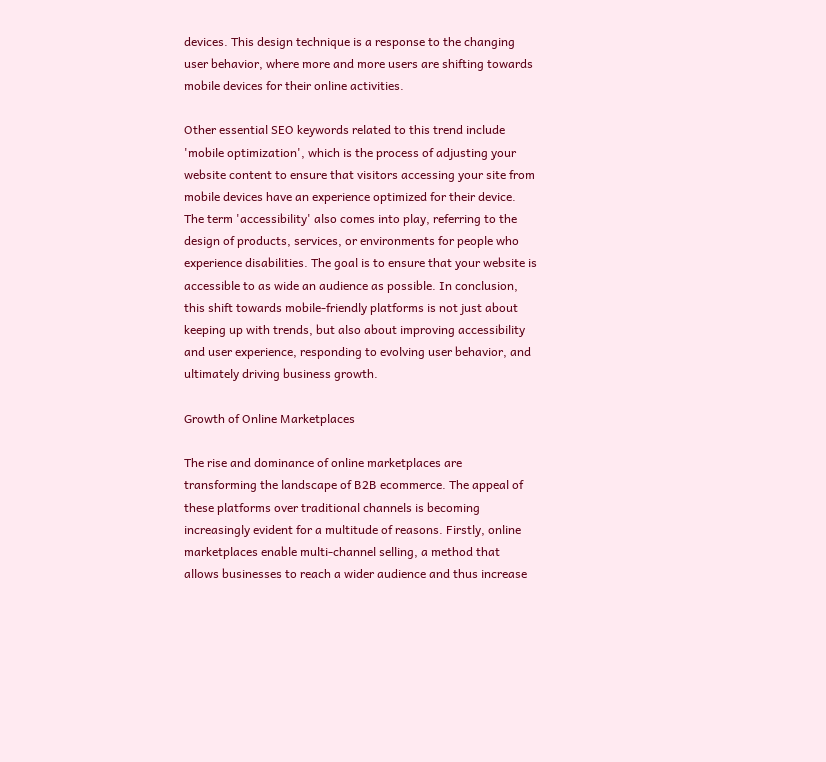devices. This design technique is a response to the changing user behavior, where more and more users are shifting towards mobile devices for their online activities.

Other essential SEO keywords related to this trend include 'mobile optimization', which is the process of adjusting your website content to ensure that visitors accessing your site from mobile devices have an experience optimized for their device. The term 'accessibility' also comes into play, referring to the design of products, services, or environments for people who experience disabilities. The goal is to ensure that your website is accessible to as wide an audience as possible. In conclusion, this shift towards mobile-friendly platforms is not just about keeping up with trends, but also about improving accessibility and user experience, responding to evolving user behavior, and ultimately driving business growth.

Growth of Online Marketplaces

The rise and dominance of online marketplaces are transforming the landscape of B2B ecommerce. The appeal of these platforms over traditional channels is becoming increasingly evident for a multitude of reasons. Firstly, online marketplaces enable multi-channel selling, a method that allows businesses to reach a wider audience and thus increase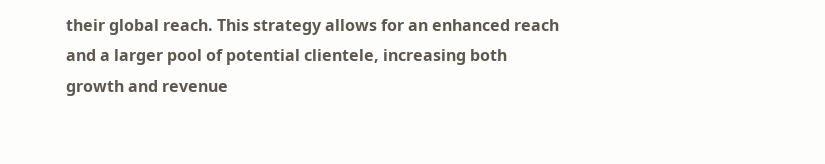their global reach. This strategy allows for an enhanced reach and a larger pool of potential clientele, increasing both growth and revenue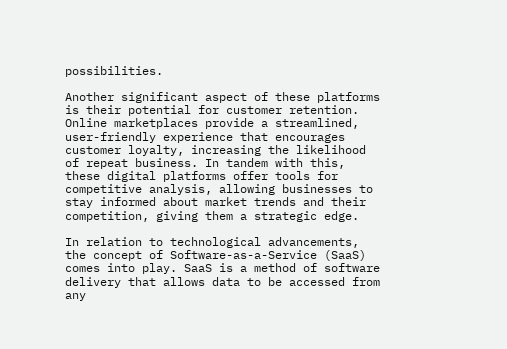possibilities.

Another significant aspect of these platforms is their potential for customer retention. Online marketplaces provide a streamlined, user-friendly experience that encourages customer loyalty, increasing the likelihood of repeat business. In tandem with this, these digital platforms offer tools for competitive analysis, allowing businesses to stay informed about market trends and their competition, giving them a strategic edge.

In relation to technological advancements, the concept of Software-as-a-Service (SaaS) comes into play. SaaS is a method of software delivery that allows data to be accessed from any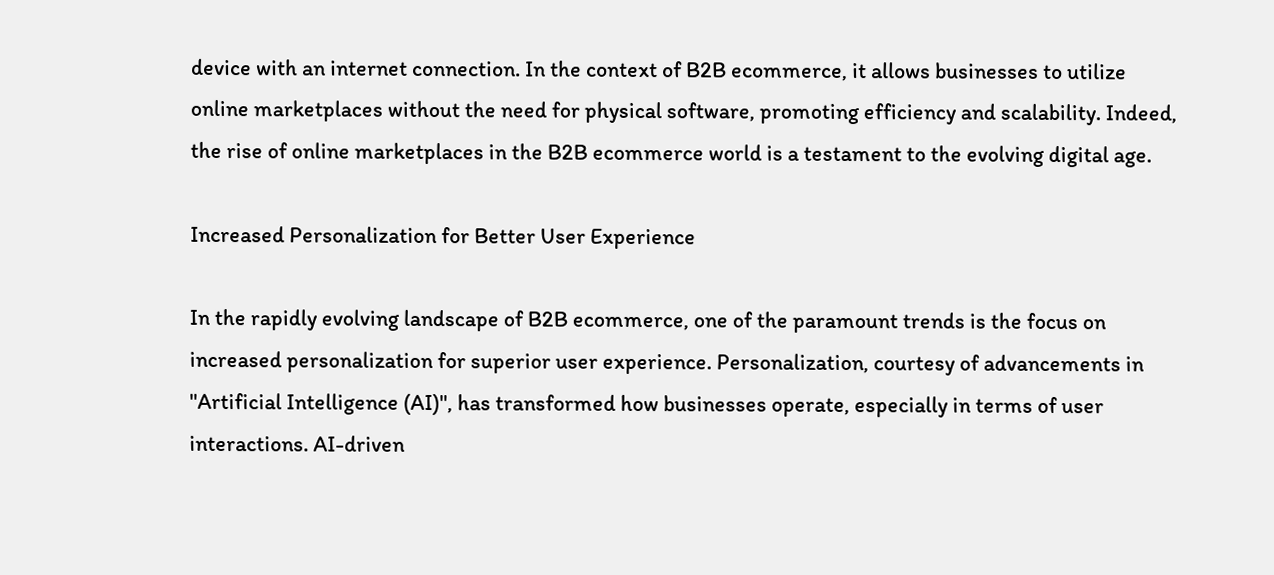device with an internet connection. In the context of B2B ecommerce, it allows businesses to utilize online marketplaces without the need for physical software, promoting efficiency and scalability. Indeed, the rise of online marketplaces in the B2B ecommerce world is a testament to the evolving digital age.

Increased Personalization for Better User Experience

In the rapidly evolving landscape of B2B ecommerce, one of the paramount trends is the focus on increased personalization for superior user experience. Personalization, courtesy of advancements in "Artificial Intelligence (AI)", has transformed how businesses operate, especially in terms of user interactions. AI-driven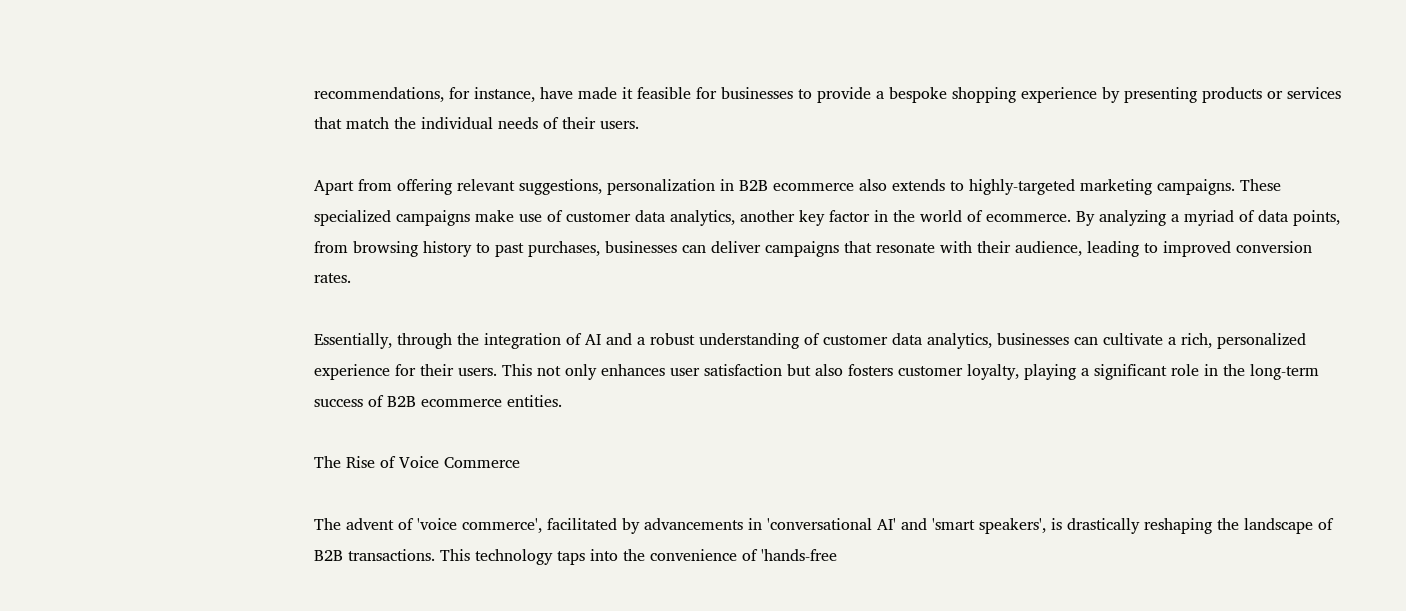recommendations, for instance, have made it feasible for businesses to provide a bespoke shopping experience by presenting products or services that match the individual needs of their users.

Apart from offering relevant suggestions, personalization in B2B ecommerce also extends to highly-targeted marketing campaigns. These specialized campaigns make use of customer data analytics, another key factor in the world of ecommerce. By analyzing a myriad of data points, from browsing history to past purchases, businesses can deliver campaigns that resonate with their audience, leading to improved conversion rates.

Essentially, through the integration of AI and a robust understanding of customer data analytics, businesses can cultivate a rich, personalized experience for their users. This not only enhances user satisfaction but also fosters customer loyalty, playing a significant role in the long-term success of B2B ecommerce entities.

The Rise of Voice Commerce

The advent of 'voice commerce', facilitated by advancements in 'conversational AI' and 'smart speakers', is drastically reshaping the landscape of B2B transactions. This technology taps into the convenience of 'hands-free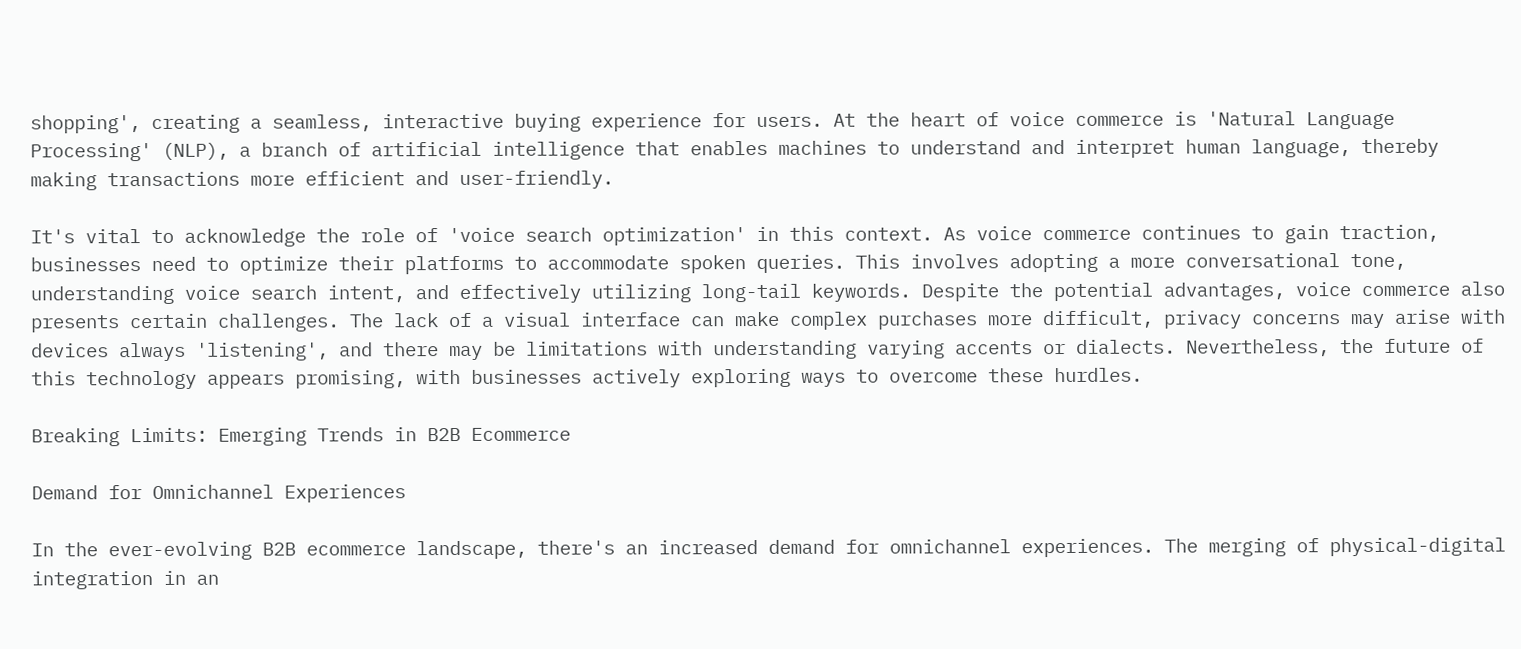shopping', creating a seamless, interactive buying experience for users. At the heart of voice commerce is 'Natural Language Processing' (NLP), a branch of artificial intelligence that enables machines to understand and interpret human language, thereby making transactions more efficient and user-friendly.

It's vital to acknowledge the role of 'voice search optimization' in this context. As voice commerce continues to gain traction, businesses need to optimize their platforms to accommodate spoken queries. This involves adopting a more conversational tone, understanding voice search intent, and effectively utilizing long-tail keywords. Despite the potential advantages, voice commerce also presents certain challenges. The lack of a visual interface can make complex purchases more difficult, privacy concerns may arise with devices always 'listening', and there may be limitations with understanding varying accents or dialects. Nevertheless, the future of this technology appears promising, with businesses actively exploring ways to overcome these hurdles.

Breaking Limits: Emerging Trends in B2B Ecommerce

Demand for Omnichannel Experiences

In the ever-evolving B2B ecommerce landscape, there's an increased demand for omnichannel experiences. The merging of physical-digital integration in an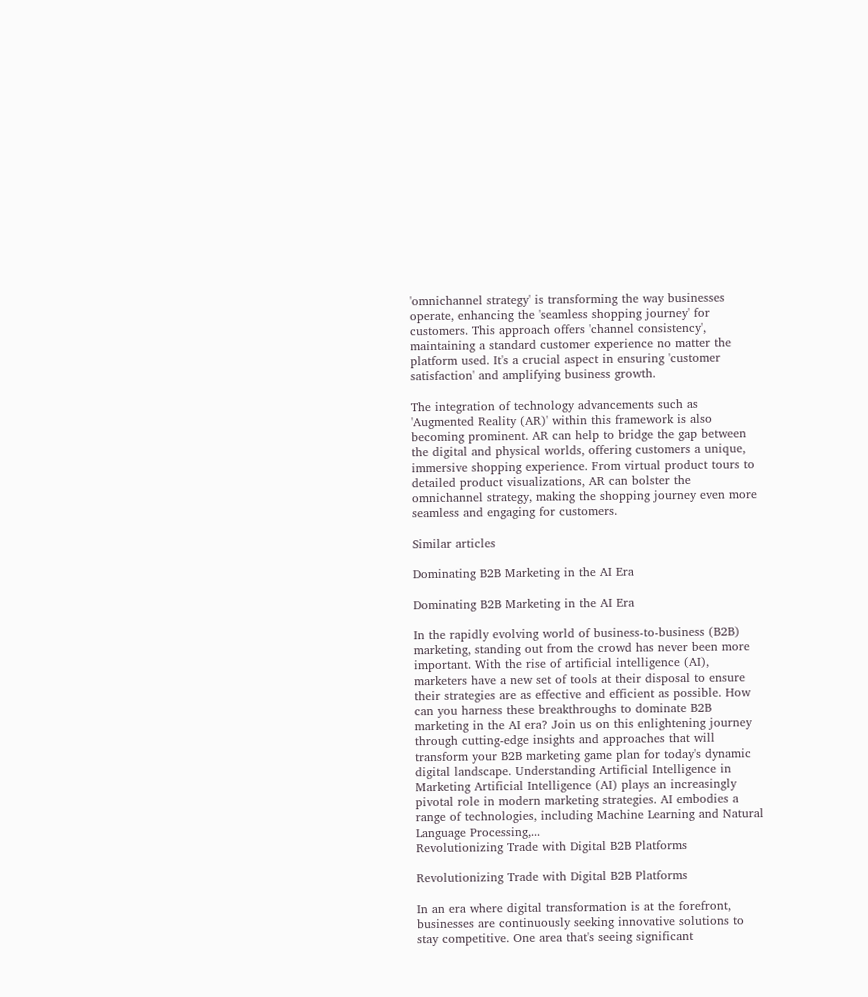'omnichannel strategy' is transforming the way businesses operate, enhancing the 'seamless shopping journey' for customers. This approach offers 'channel consistency', maintaining a standard customer experience no matter the platform used. It's a crucial aspect in ensuring 'customer satisfaction' and amplifying business growth.

The integration of technology advancements such as 'Augmented Reality (AR)' within this framework is also becoming prominent. AR can help to bridge the gap between the digital and physical worlds, offering customers a unique, immersive shopping experience. From virtual product tours to detailed product visualizations, AR can bolster the omnichannel strategy, making the shopping journey even more seamless and engaging for customers.

Similar articles

Dominating B2B Marketing in the AI Era

Dominating B2B Marketing in the AI Era

In the rapidly evolving world of business-to-business (B2B) marketing, standing out from the crowd has never been more important. With the rise of artificial intelligence (AI), marketers have a new set of tools at their disposal to ensure their strategies are as effective and efficient as possible. How can you harness these breakthroughs to dominate B2B marketing in the AI era? Join us on this enlightening journey through cutting-edge insights and approaches that will transform your B2B marketing game plan for today's dynamic digital landscape. Understanding Artificial Intelligence in Marketing Artificial Intelligence (AI) plays an increasingly pivotal role in modern marketing strategies. AI embodies a range of technologies, including Machine Learning and Natural Language Processing,...
Revolutionizing Trade with Digital B2B Platforms

Revolutionizing Trade with Digital B2B Platforms

In an era where digital transformation is at the forefront, businesses are continuously seeking innovative solutions to stay competitive. One area that's seeing significant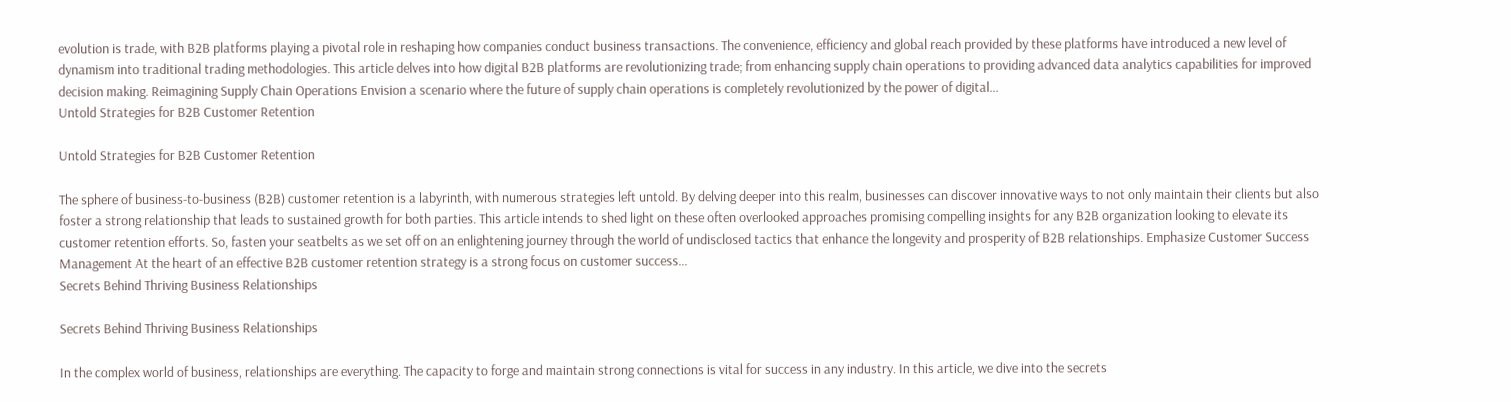evolution is trade, with B2B platforms playing a pivotal role in reshaping how companies conduct business transactions. The convenience, efficiency and global reach provided by these platforms have introduced a new level of dynamism into traditional trading methodologies. This article delves into how digital B2B platforms are revolutionizing trade; from enhancing supply chain operations to providing advanced data analytics capabilities for improved decision making. Reimagining Supply Chain Operations Envision a scenario where the future of supply chain operations is completely revolutionized by the power of digital...
Untold Strategies for B2B Customer Retention

Untold Strategies for B2B Customer Retention

The sphere of business-to-business (B2B) customer retention is a labyrinth, with numerous strategies left untold. By delving deeper into this realm, businesses can discover innovative ways to not only maintain their clients but also foster a strong relationship that leads to sustained growth for both parties. This article intends to shed light on these often overlooked approaches promising compelling insights for any B2B organization looking to elevate its customer retention efforts. So, fasten your seatbelts as we set off on an enlightening journey through the world of undisclosed tactics that enhance the longevity and prosperity of B2B relationships. Emphasize Customer Success Management At the heart of an effective B2B customer retention strategy is a strong focus on customer success...
Secrets Behind Thriving Business Relationships

Secrets Behind Thriving Business Relationships

In the complex world of business, relationships are everything. The capacity to forge and maintain strong connections is vital for success in any industry. In this article, we dive into the secrets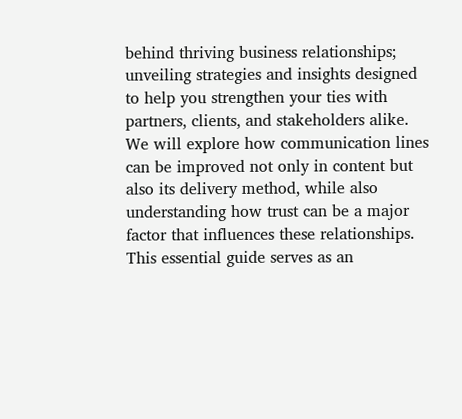behind thriving business relationships; unveiling strategies and insights designed to help you strengthen your ties with partners, clients, and stakeholders alike. We will explore how communication lines can be improved not only in content but also its delivery method, while also understanding how trust can be a major factor that influences these relationships. This essential guide serves as an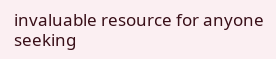invaluable resource for anyone seeking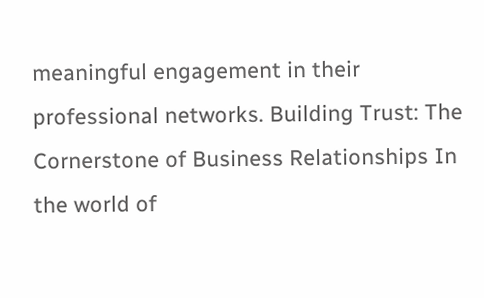meaningful engagement in their professional networks. Building Trust: The Cornerstone of Business Relationships In the world of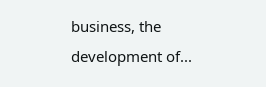business, the development of...